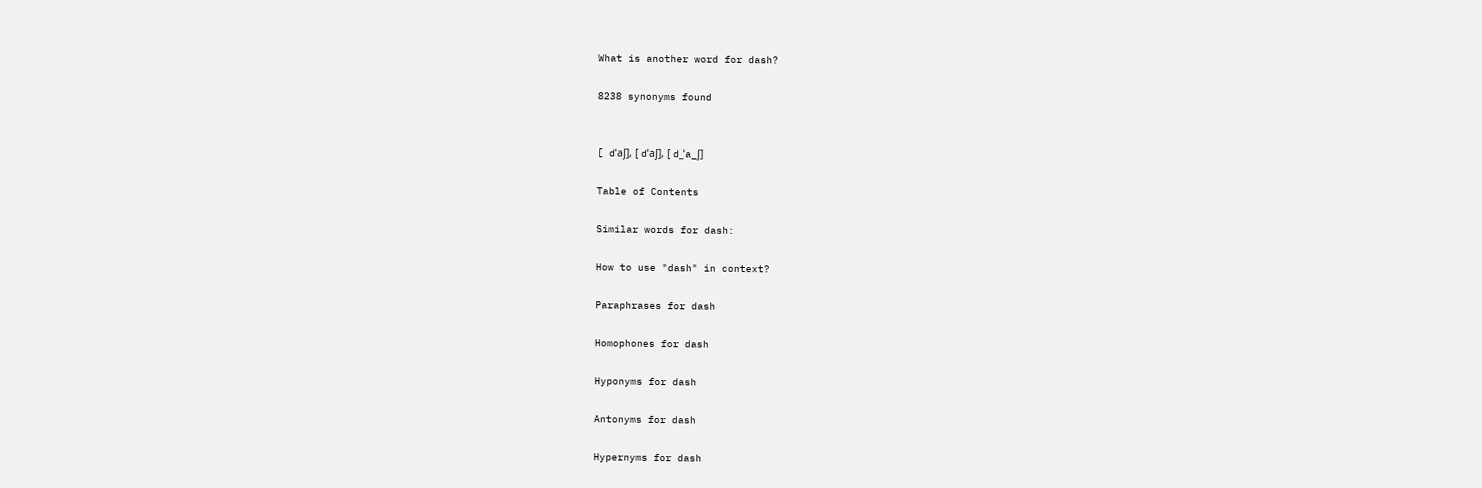What is another word for dash?

8238 synonyms found


[ dˈaʃ], [ dˈaʃ], [ d_ˈa_ʃ]

Table of Contents

Similar words for dash:

How to use "dash" in context?

Paraphrases for dash

Homophones for dash

Hyponyms for dash

Antonyms for dash

Hypernyms for dash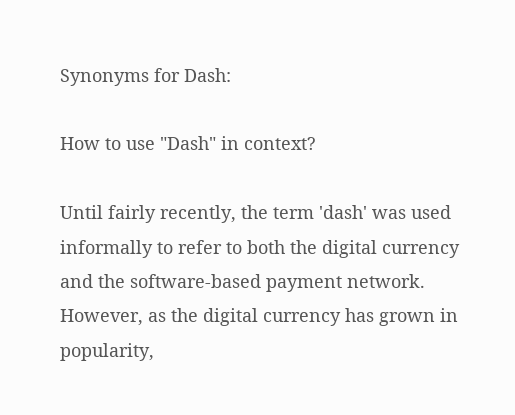Synonyms for Dash:

How to use "Dash" in context?

Until fairly recently, the term 'dash' was used informally to refer to both the digital currency and the software-based payment network. However, as the digital currency has grown in popularity,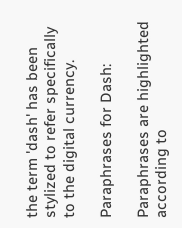the term 'dash' has been stylized to refer specifically to the digital currency.

Paraphrases for Dash:

Paraphrases are highlighted according to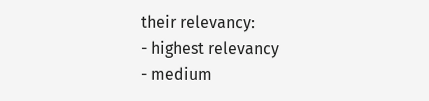their relevancy:
- highest relevancy
- medium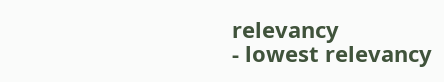relevancy
- lowest relevancy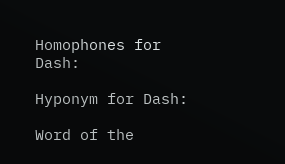Homophones for Dash:

Hyponym for Dash:

Word of the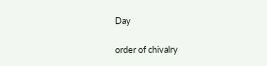Day

order of chivalry